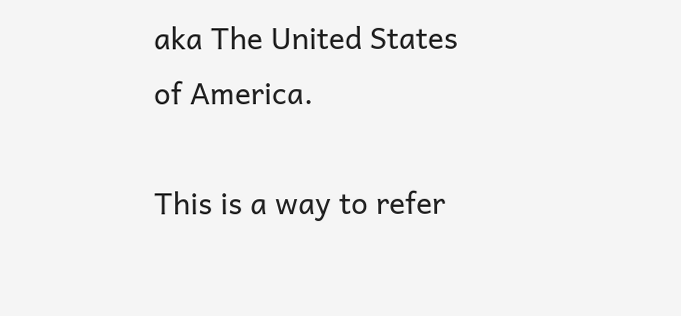aka The United States of America.

This is a way to refer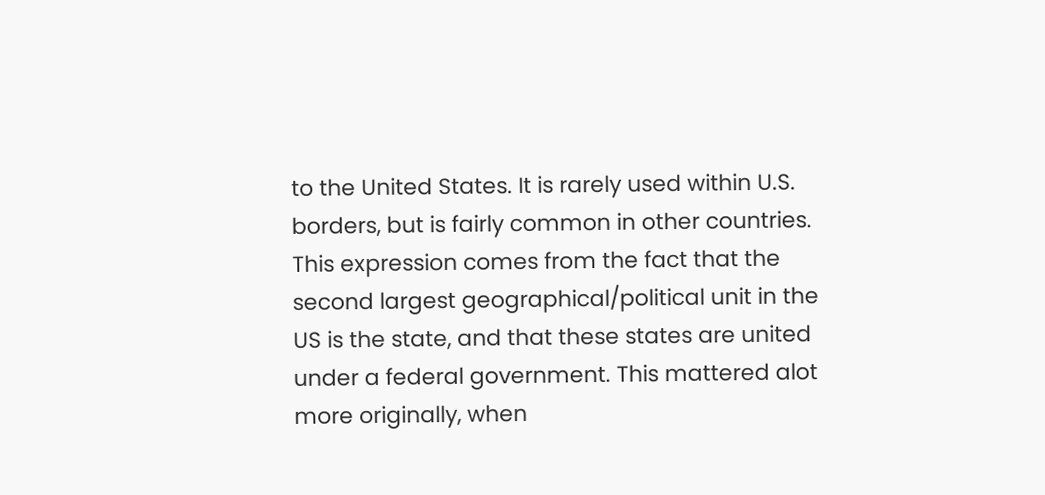to the United States. It is rarely used within U.S. borders, but is fairly common in other countries. This expression comes from the fact that the second largest geographical/political unit in the US is the state, and that these states are united under a federal government. This mattered alot more originally, when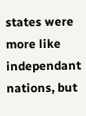states were more like independant nations, but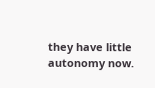they have little autonomy now.